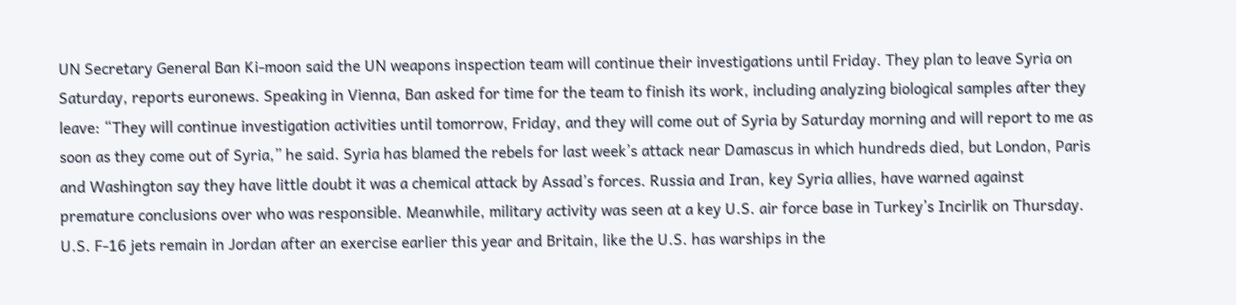UN Secretary General Ban Ki-moon said the UN weapons inspection team will continue their investigations until Friday. They plan to leave Syria on Saturday, reports euronews. Speaking in Vienna, Ban asked for time for the team to finish its work, including analyzing biological samples after they leave: “They will continue investigation activities until tomorrow, Friday, and they will come out of Syria by Saturday morning and will report to me as soon as they come out of Syria,” he said. Syria has blamed the rebels for last week’s attack near Damascus in which hundreds died, but London, Paris and Washington say they have little doubt it was a chemical attack by Assad’s forces. Russia and Iran, key Syria allies, have warned against premature conclusions over who was responsible. Meanwhile, military activity was seen at a key U.S. air force base in Turkey’s Incirlik on Thursday. U.S. F-16 jets remain in Jordan after an exercise earlier this year and Britain, like the U.S. has warships in the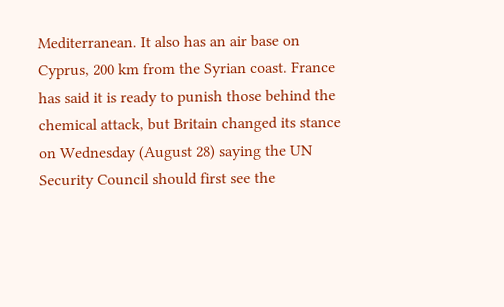Mediterranean. It also has an air base on Cyprus, 200 km from the Syrian coast. France has said it is ready to punish those behind the chemical attack, but Britain changed its stance on Wednesday (August 28) saying the UN Security Council should first see the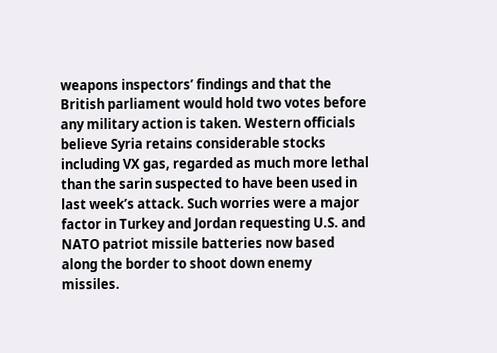weapons inspectors’ findings and that the British parliament would hold two votes before any military action is taken. Western officials believe Syria retains considerable stocks including VX gas, regarded as much more lethal than the sarin suspected to have been used in last week’s attack. Such worries were a major factor in Turkey and Jordan requesting U.S. and NATO patriot missile batteries now based along the border to shoot down enemy missiles.